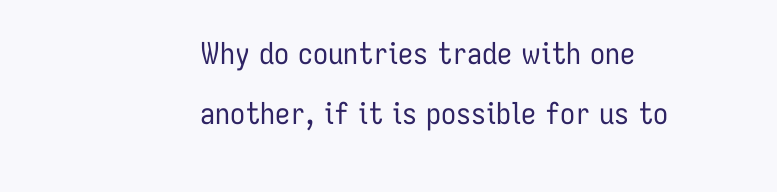Why do countries trade with one another, if it is possible for us to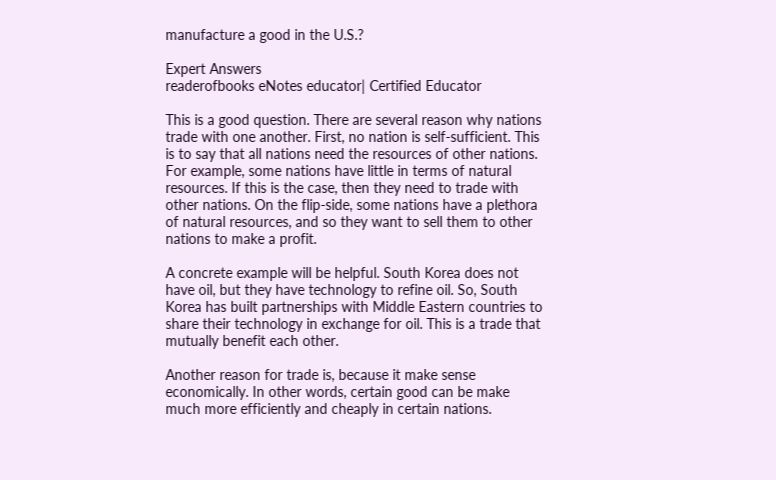manufacture a good in the U.S.?

Expert Answers
readerofbooks eNotes educator| Certified Educator

This is a good question. There are several reason why nations trade with one another. First, no nation is self-sufficient. This is to say that all nations need the resources of other nations. For example, some nations have little in terms of natural resources. If this is the case, then they need to trade with other nations. On the flip-side, some nations have a plethora of natural resources, and so they want to sell them to other nations to make a profit.

A concrete example will be helpful. South Korea does not have oil, but they have technology to refine oil. So, South Korea has built partnerships with Middle Eastern countries to share their technology in exchange for oil. This is a trade that mutually benefit each other.

Another reason for trade is, because it make sense economically. In other words, certain good can be make much more efficiently and cheaply in certain nations.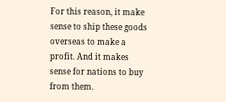For this reason, it make sense to ship these goods overseas to make a profit. And it makes sense for nations to buy from them.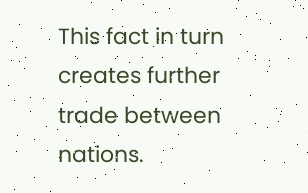This fact in turn creates further trade between nations.